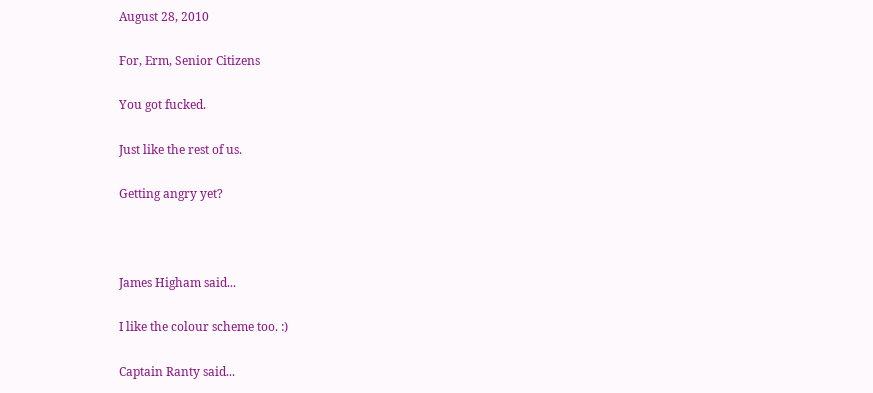August 28, 2010

For, Erm, Senior Citizens

You got fucked.

Just like the rest of us.

Getting angry yet?



James Higham said...

I like the colour scheme too. :)

Captain Ranty said...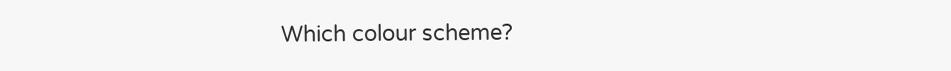Which colour scheme?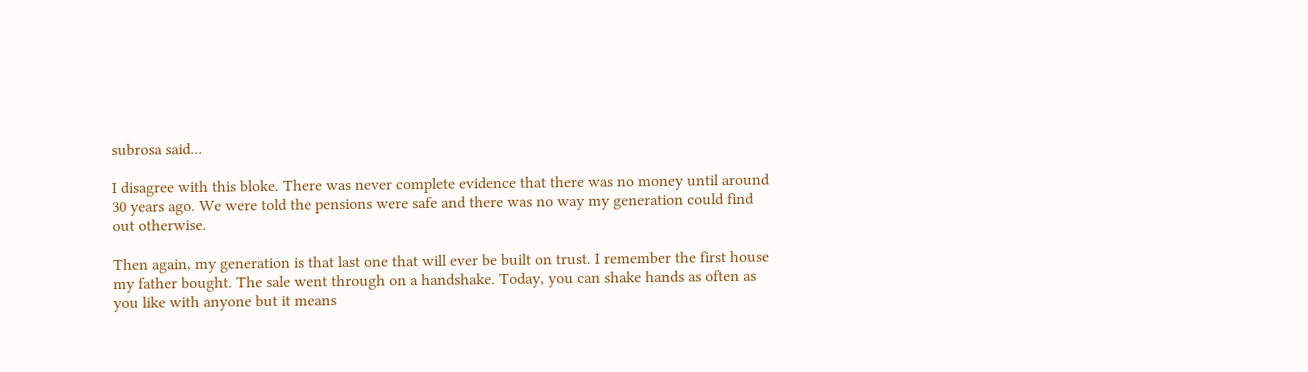subrosa said...

I disagree with this bloke. There was never complete evidence that there was no money until around 30 years ago. We were told the pensions were safe and there was no way my generation could find out otherwise.

Then again, my generation is that last one that will ever be built on trust. I remember the first house my father bought. The sale went through on a handshake. Today, you can shake hands as often as you like with anyone but it means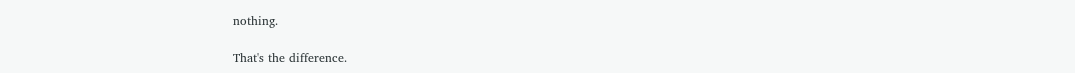nothing.

That's the difference.